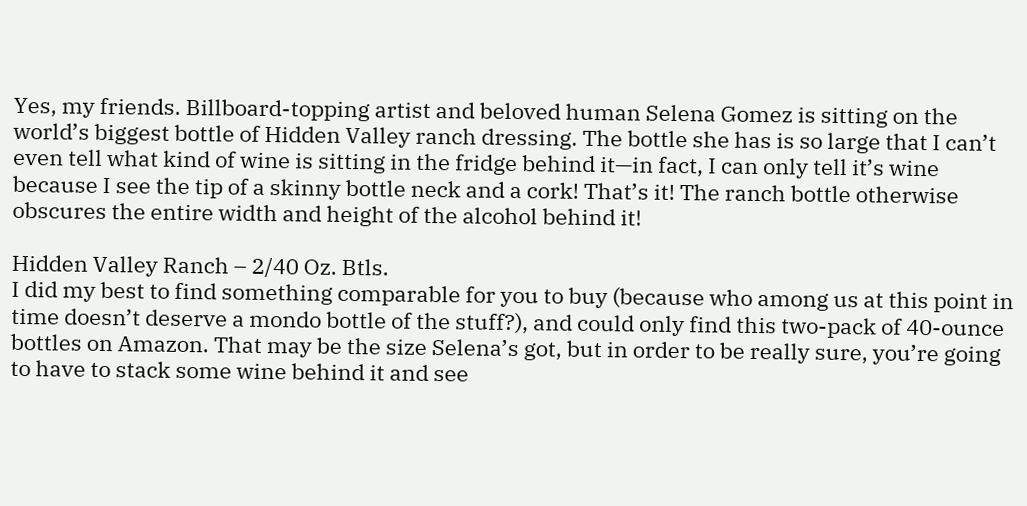Yes, my friends. Billboard-topping artist and beloved human Selena Gomez is sitting on the world’s biggest bottle of Hidden Valley ranch dressing. The bottle she has is so large that I can’t even tell what kind of wine is sitting in the fridge behind it—in fact, I can only tell it’s wine because I see the tip of a skinny bottle neck and a cork! That’s it! The ranch bottle otherwise obscures the entire width and height of the alcohol behind it!

Hidden Valley Ranch – 2/40 Oz. Btls.
I did my best to find something comparable for you to buy (because who among us at this point in time doesn’t deserve a mondo bottle of the stuff?), and could only find this two-pack of 40-ounce bottles on Amazon. That may be the size Selena’s got, but in order to be really sure, you’re going to have to stack some wine behind it and see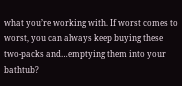what you’re working with. If worst comes to worst, you can always keep buying these two-packs and…emptying them into your bathtub?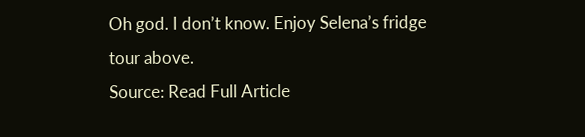Oh god. I don’t know. Enjoy Selena’s fridge tour above.
Source: Read Full Article